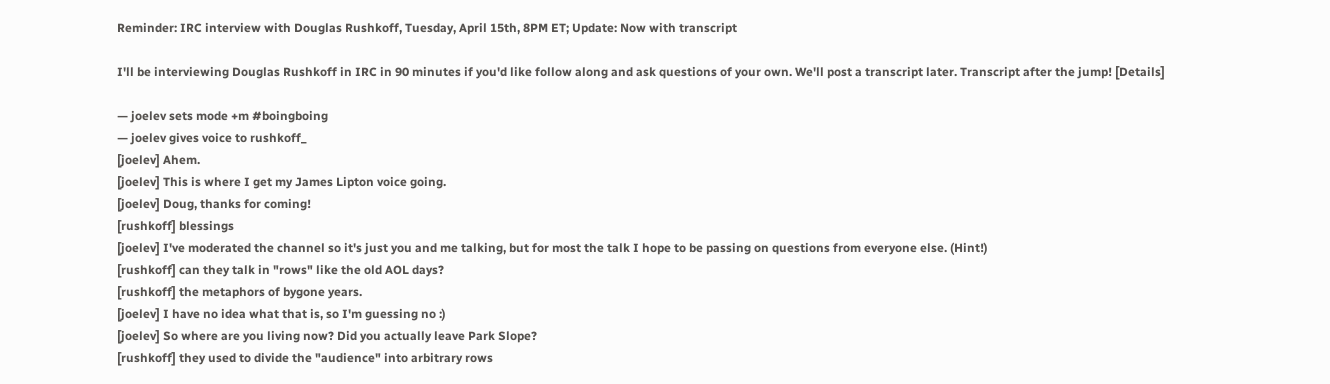Reminder: IRC interview with Douglas Rushkoff, Tuesday, April 15th, 8PM ET; Update: Now with transcript

I'll be interviewing Douglas Rushkoff in IRC in 90 minutes if you'd like follow along and ask questions of your own. We'll post a transcript later. Transcript after the jump! [Details]

— joelev sets mode +m #boingboing
— joelev gives voice to rushkoff_
[joelev] Ahem.
[joelev] This is where I get my James Lipton voice going.
[joelev] Doug, thanks for coming!
[rushkoff] blessings
[joelev] I've moderated the channel so it's just you and me talking, but for most the talk I hope to be passing on questions from everyone else. (Hint!)
[rushkoff] can they talk in "rows" like the old AOL days?
[rushkoff] the metaphors of bygone years.
[joelev] I have no idea what that is, so I'm guessing no :)
[joelev] So where are you living now? Did you actually leave Park Slope?
[rushkoff] they used to divide the "audience" into arbitrary rows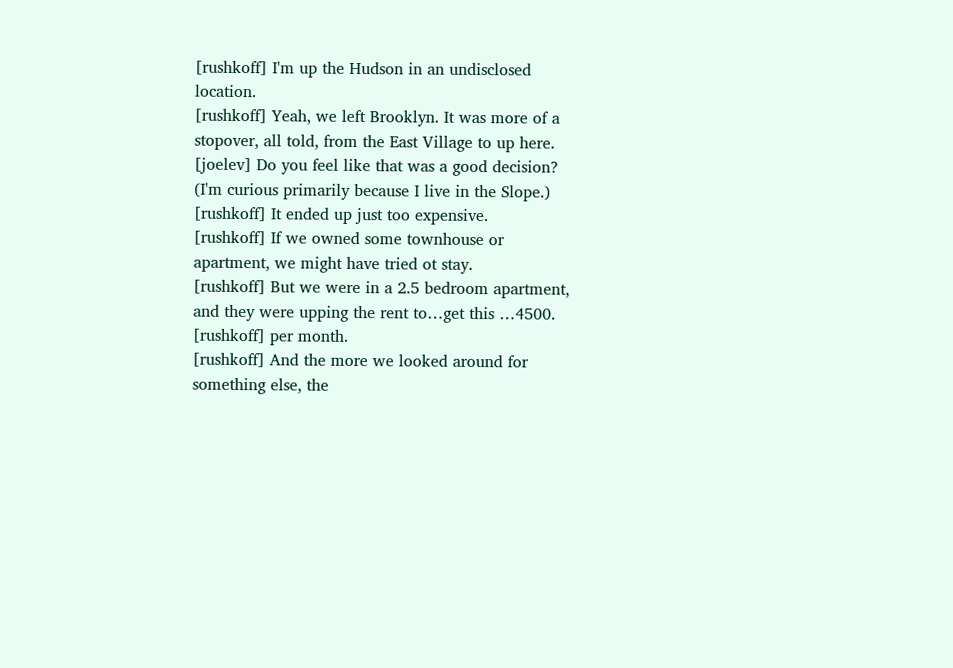[rushkoff] I'm up the Hudson in an undisclosed location.
[rushkoff] Yeah, we left Brooklyn. It was more of a stopover, all told, from the East Village to up here.
[joelev] Do you feel like that was a good decision? (I'm curious primarily because I live in the Slope.)
[rushkoff] It ended up just too expensive.
[rushkoff] If we owned some townhouse or apartment, we might have tried ot stay.
[rushkoff] But we were in a 2.5 bedroom apartment, and they were upping the rent to…get this …4500.
[rushkoff] per month.
[rushkoff] And the more we looked around for something else, the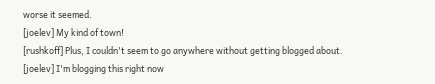worse it seemed.
[joelev] My kind of town!
[rushkoff] Plus, I couldn't seem to go anywhere without getting blogged about.
[joelev] I'm blogging this right now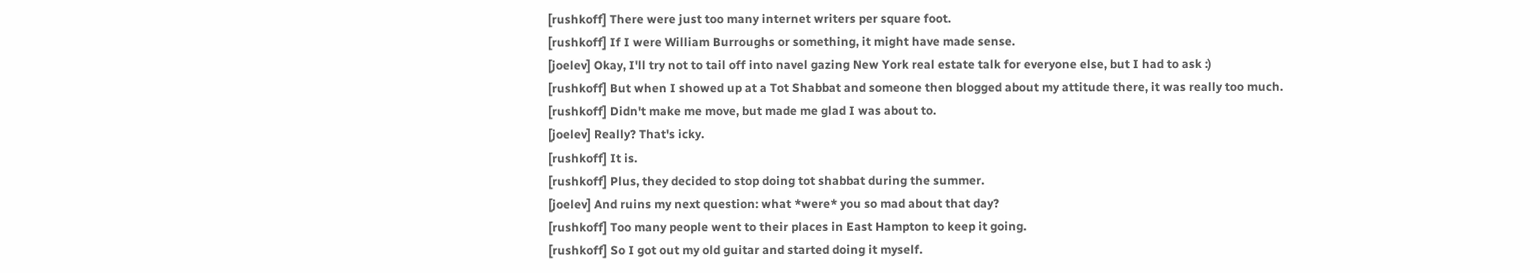[rushkoff] There were just too many internet writers per square foot.
[rushkoff] If I were William Burroughs or something, it might have made sense.
[joelev] Okay, I'll try not to tail off into navel gazing New York real estate talk for everyone else, but I had to ask :)
[rushkoff] But when I showed up at a Tot Shabbat and someone then blogged about my attitude there, it was really too much.
[rushkoff] Didn't make me move, but made me glad I was about to.
[joelev] Really? That's icky.
[rushkoff] It is.
[rushkoff] Plus, they decided to stop doing tot shabbat during the summer.
[joelev] And ruins my next question: what *were* you so mad about that day?
[rushkoff] Too many people went to their places in East Hampton to keep it going.
[rushkoff] So I got out my old guitar and started doing it myself.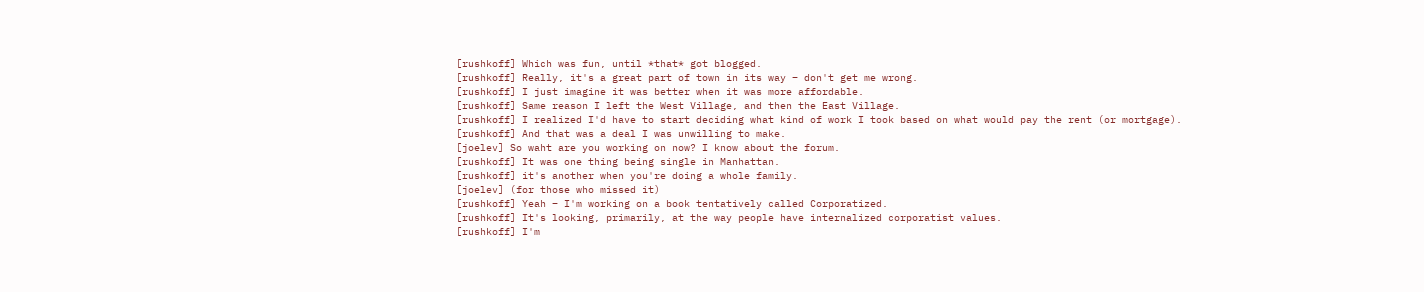[rushkoff] Which was fun, until *that* got blogged.
[rushkoff] Really, it's a great part of town in its way – don't get me wrong.
[rushkoff] I just imagine it was better when it was more affordable.
[rushkoff] Same reason I left the West Village, and then the East Village.
[rushkoff] I realized I'd have to start deciding what kind of work I took based on what would pay the rent (or mortgage).
[rushkoff] And that was a deal I was unwilling to make.
[joelev] So waht are you working on now? I know about the forum.
[rushkoff] It was one thing being single in Manhattan.
[rushkoff] it's another when you're doing a whole family.
[joelev] (for those who missed it)
[rushkoff] Yeah – I'm working on a book tentatively called Corporatized.
[rushkoff] It's looking, primarily, at the way people have internalized corporatist values.
[rushkoff] I'm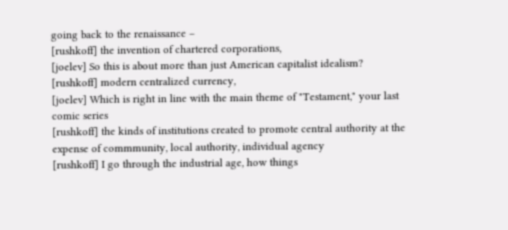going back to the renaissance –
[rushkoff] the invention of chartered corporations,
[joelev] So this is about more than just American capitalist idealism?
[rushkoff] modern centralized currency,
[joelev] Which is right in line with the main theme of "Testament," your last comic series
[rushkoff] the kinds of institutions created to promote central authority at the expense of commmunity, local authority, individual agency
[rushkoff] I go through the industrial age, how things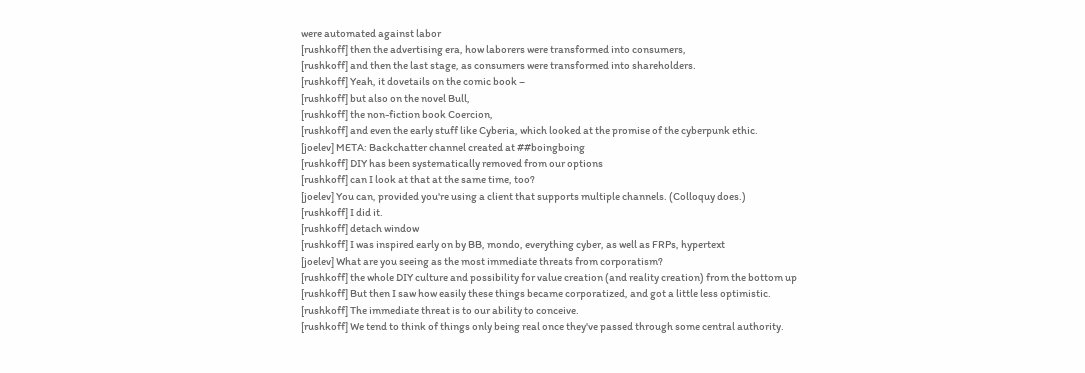were automated against labor
[rushkoff] then the advertising era, how laborers were transformed into consumers,
[rushkoff] and then the last stage, as consumers were transformed into shareholders.
[rushkoff] Yeah, it dovetails on the comic book –
[rushkoff] but also on the novel Bull,
[rushkoff] the non-fiction book Coercion,
[rushkoff] and even the early stuff like Cyberia, which looked at the promise of the cyberpunk ethic.
[joelev] META: Backchatter channel created at ##boingboing
[rushkoff] DIY has been systematically removed from our options
[rushkoff] can I look at that at the same time, too?
[joelev] You can, provided you're using a client that supports multiple channels. (Colloquy does.)
[rushkoff] I did it.
[rushkoff] detach window
[rushkoff] I was inspired early on by BB, mondo, everything cyber, as well as FRPs, hypertext
[joelev] What are you seeing as the most immediate threats from corporatism?
[rushkoff] the whole DIY culture and possibility for value creation (and reality creation) from the bottom up
[rushkoff] But then I saw how easily these things became corporatized, and got a little less optimistic.
[rushkoff] The immediate threat is to our ability to conceive.
[rushkoff] We tend to think of things only being real once they've passed through some central authority.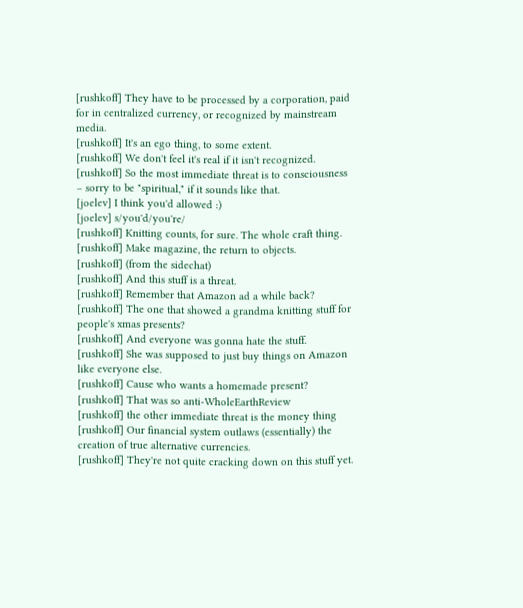[rushkoff] They have to be processed by a corporation, paid for in centralized currency, or recognized by mainstream media.
[rushkoff] It's an ego thing, to some extent.
[rushkoff] We don't feel it's real if it isn't recognized.
[rushkoff] So the most immediate threat is to consciousness – sorry to be "spiritual," if it sounds like that.
[joelev] I think you'd allowed :)
[joelev] s/you'd/you're/
[rushkoff] Knitting counts, for sure. The whole craft thing.
[rushkoff] Make magazine, the return to objects.
[rushkoff] (from the sidechat)
[rushkoff] And this stuff is a threat.
[rushkoff] Remember that Amazon ad a while back?
[rushkoff] The one that showed a grandma knitting stuff for people's xmas presents?
[rushkoff] And everyone was gonna hate the stuff.
[rushkoff] She was supposed to just buy things on Amazon like everyone else.
[rushkoff] Cause who wants a homemade present?
[rushkoff] That was so anti-WholeEarthReview
[rushkoff] the other immediate threat is the money thing
[rushkoff] Our financial system outlaws (essentially) the creation of true alternative currencies.
[rushkoff] They're not quite cracking down on this stuff yet.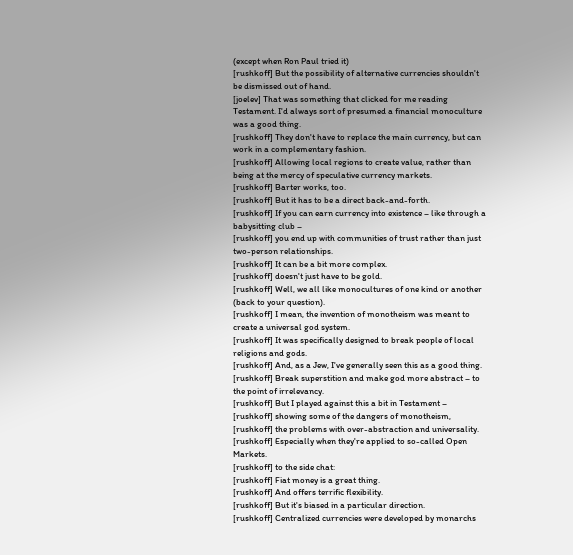(except when Ron Paul tried it)
[rushkoff] But the possibility of alternative currencies shouldn't be dismissed out of hand.
[joelev] That was something that clicked for me reading Testament. I'd always sort of presumed a financial monoculture was a good thing.
[rushkoff] They don't have to replace the main currency, but can work in a complementary fashion.
[rushkoff] Allowing local regions to create value, rather than being at the mercy of speculative currency markets.
[rushkoff] Barter works, too.
[rushkoff] But it has to be a direct back-and-forth.
[rushkoff] If you can earn currency into existence – like through a babysitting club –
[rushkoff] you end up with communities of trust rather than just two-person relationships.
[rushkoff] It can be a bit more complex.
[rushkoff] doesn't just have to be gold.
[rushkoff] Well, we all like monocultures of one kind or another (back to your question).
[rushkoff] I mean, the invention of monotheism was meant to create a universal god system.
[rushkoff] It was specifically designed to break people of local religions and gods.
[rushkoff] And, as a Jew, I've generally seen this as a good thing.
[rushkoff] Break superstition and make god more abstract – to the point of irrelevancy.
[rushkoff] But I played against this a bit in Testament –
[rushkoff] showing some of the dangers of monotheism,
[rushkoff] the problems with over-abstraction and universality.
[rushkoff] Especially when they're applied to so-called Open Markets.
[rushkoff] to the side chat:
[rushkoff] Fiat money is a great thing.
[rushkoff] And offers terrific flexibility.
[rushkoff] But it's biased in a particular direction.
[rushkoff] Centralized currencies were developed by monarchs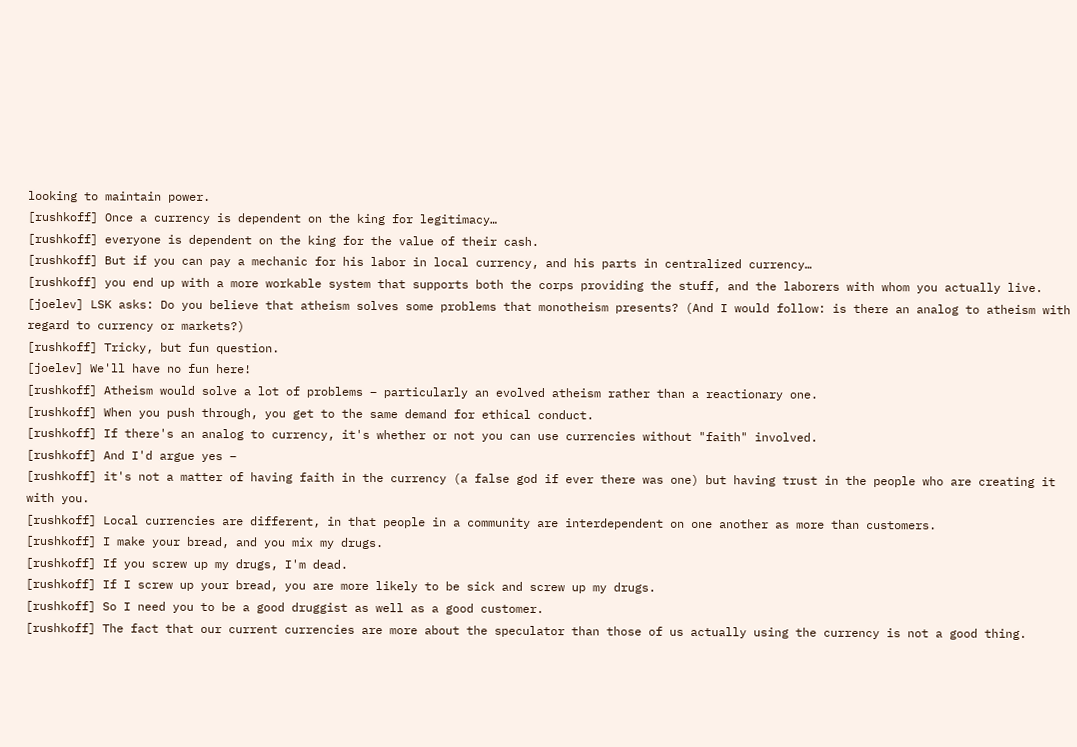looking to maintain power.
[rushkoff] Once a currency is dependent on the king for legitimacy…
[rushkoff] everyone is dependent on the king for the value of their cash.
[rushkoff] But if you can pay a mechanic for his labor in local currency, and his parts in centralized currency…
[rushkoff] you end up with a more workable system that supports both the corps providing the stuff, and the laborers with whom you actually live.
[joelev] LSK asks: Do you believe that atheism solves some problems that monotheism presents? (And I would follow: is there an analog to atheism with regard to currency or markets?)
[rushkoff] Tricky, but fun question.
[joelev] We'll have no fun here!
[rushkoff] Atheism would solve a lot of problems – particularly an evolved atheism rather than a reactionary one.
[rushkoff] When you push through, you get to the same demand for ethical conduct.
[rushkoff] If there's an analog to currency, it's whether or not you can use currencies without "faith" involved.
[rushkoff] And I'd argue yes –
[rushkoff] it's not a matter of having faith in the currency (a false god if ever there was one) but having trust in the people who are creating it with you.
[rushkoff] Local currencies are different, in that people in a community are interdependent on one another as more than customers.
[rushkoff] I make your bread, and you mix my drugs.
[rushkoff] If you screw up my drugs, I'm dead.
[rushkoff] If I screw up your bread, you are more likely to be sick and screw up my drugs.
[rushkoff] So I need you to be a good druggist as well as a good customer.
[rushkoff] The fact that our current currencies are more about the speculator than those of us actually using the currency is not a good thing.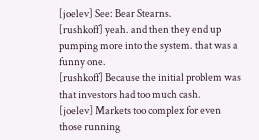[joelev] See: Bear Stearns.
[rushkoff] yeah. and then they end up pumping more into the system. that was a funny one.
[rushkoff] Because the initial problem was that investors had too much cash.
[joelev] Markets too complex for even those running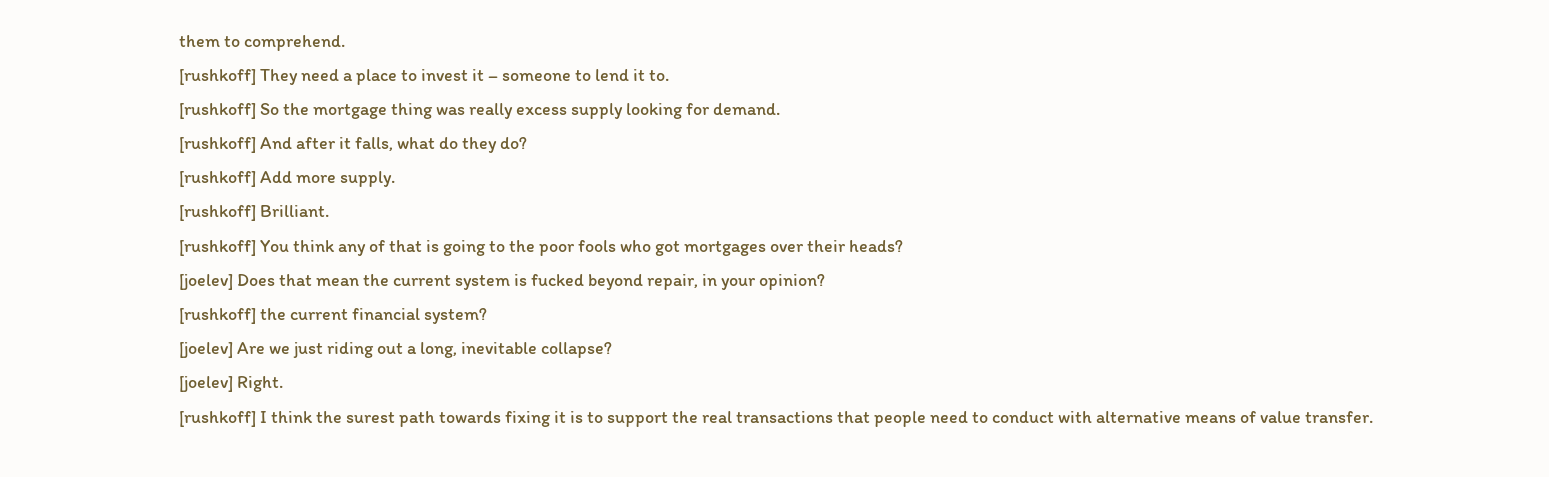them to comprehend.
[rushkoff] They need a place to invest it – someone to lend it to.
[rushkoff] So the mortgage thing was really excess supply looking for demand.
[rushkoff] And after it falls, what do they do?
[rushkoff] Add more supply.
[rushkoff] Brilliant.
[rushkoff] You think any of that is going to the poor fools who got mortgages over their heads?
[joelev] Does that mean the current system is fucked beyond repair, in your opinion?
[rushkoff] the current financial system?
[joelev] Are we just riding out a long, inevitable collapse?
[joelev] Right.
[rushkoff] I think the surest path towards fixing it is to support the real transactions that people need to conduct with alternative means of value transfer.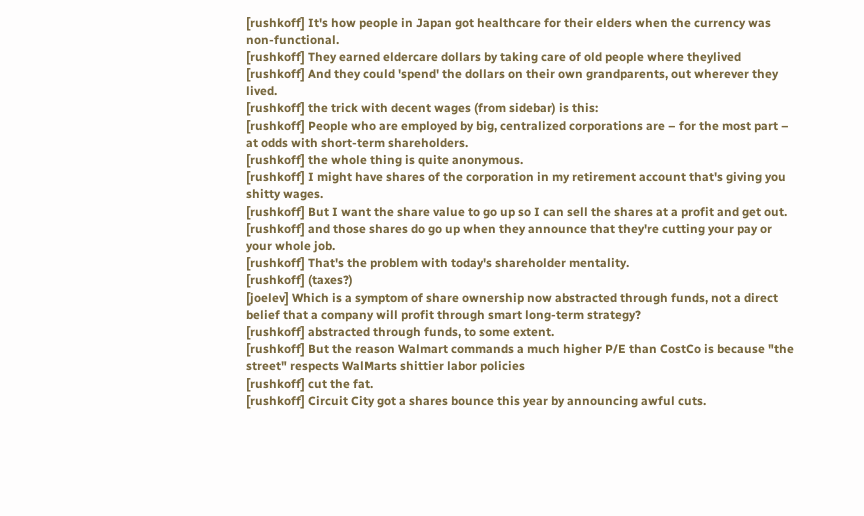[rushkoff] It's how people in Japan got healthcare for their elders when the currency was non-functional.
[rushkoff] They earned eldercare dollars by taking care of old people where theylived
[rushkoff] And they could 'spend' the dollars on their own grandparents, out wherever they lived.
[rushkoff] the trick with decent wages (from sidebar) is this:
[rushkoff] People who are employed by big, centralized corporations are – for the most part – at odds with short-term shareholders.
[rushkoff] the whole thing is quite anonymous.
[rushkoff] I might have shares of the corporation in my retirement account that's giving you shitty wages.
[rushkoff] But I want the share value to go up so I can sell the shares at a profit and get out.
[rushkoff] and those shares do go up when they announce that they're cutting your pay or your whole job.
[rushkoff] That's the problem with today's shareholder mentality.
[rushkoff] (taxes?)
[joelev] Which is a symptom of share ownership now abstracted through funds, not a direct belief that a company will profit through smart long-term strategy?
[rushkoff] abstracted through funds, to some extent.
[rushkoff] But the reason Walmart commands a much higher P/E than CostCo is because "the street" respects WalMarts shittier labor policies
[rushkoff] cut the fat.
[rushkoff] Circuit City got a shares bounce this year by announcing awful cuts.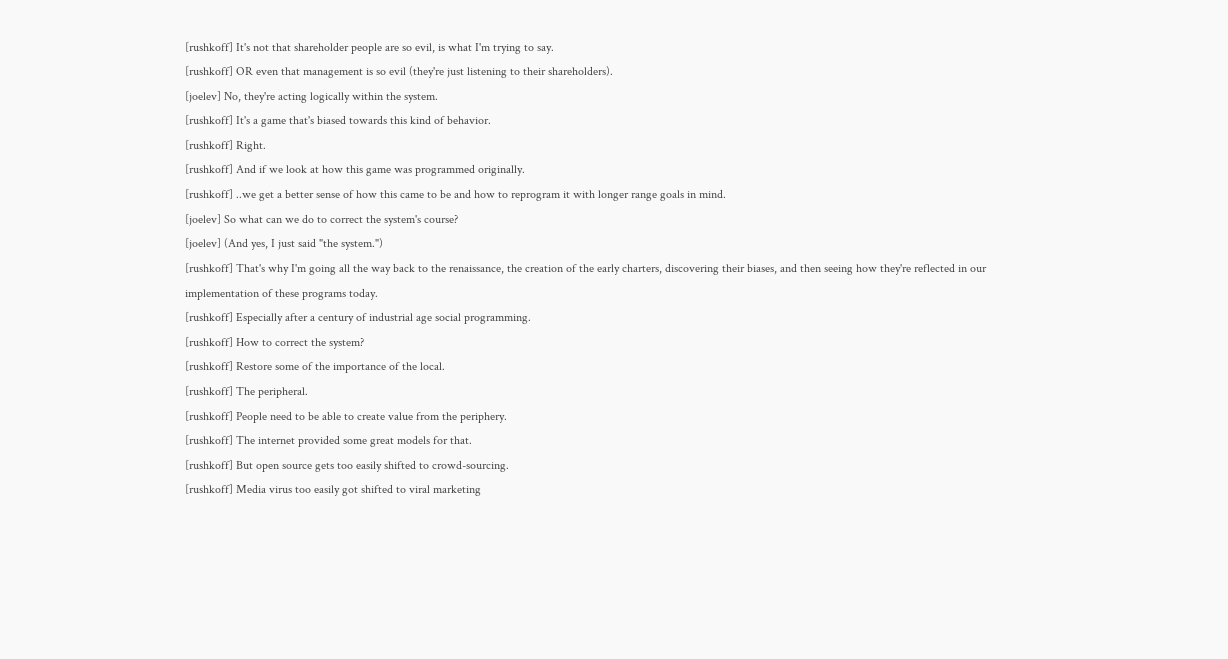[rushkoff] It's not that shareholder people are so evil, is what I'm trying to say.
[rushkoff] OR even that management is so evil (they're just listening to their shareholders).
[joelev] No, they're acting logically within the system.
[rushkoff] It's a game that's biased towards this kind of behavior.
[rushkoff] Right.
[rushkoff] And if we look at how this game was programmed originally.
[rushkoff] ..we get a better sense of how this came to be and how to reprogram it with longer range goals in mind.
[joelev] So what can we do to correct the system's course?
[joelev] (And yes, I just said "the system.")
[rushkoff] That's why I'm going all the way back to the renaissance, the creation of the early charters, discovering their biases, and then seeing how they're reflected in our implementation of these programs today.
[rushkoff] Especially after a century of industrial age social programming.
[rushkoff] How to correct the system?
[rushkoff] Restore some of the importance of the local.
[rushkoff] The peripheral.
[rushkoff] People need to be able to create value from the periphery.
[rushkoff] The internet provided some great models for that.
[rushkoff] But open source gets too easily shifted to crowd-sourcing.
[rushkoff] Media virus too easily got shifted to viral marketing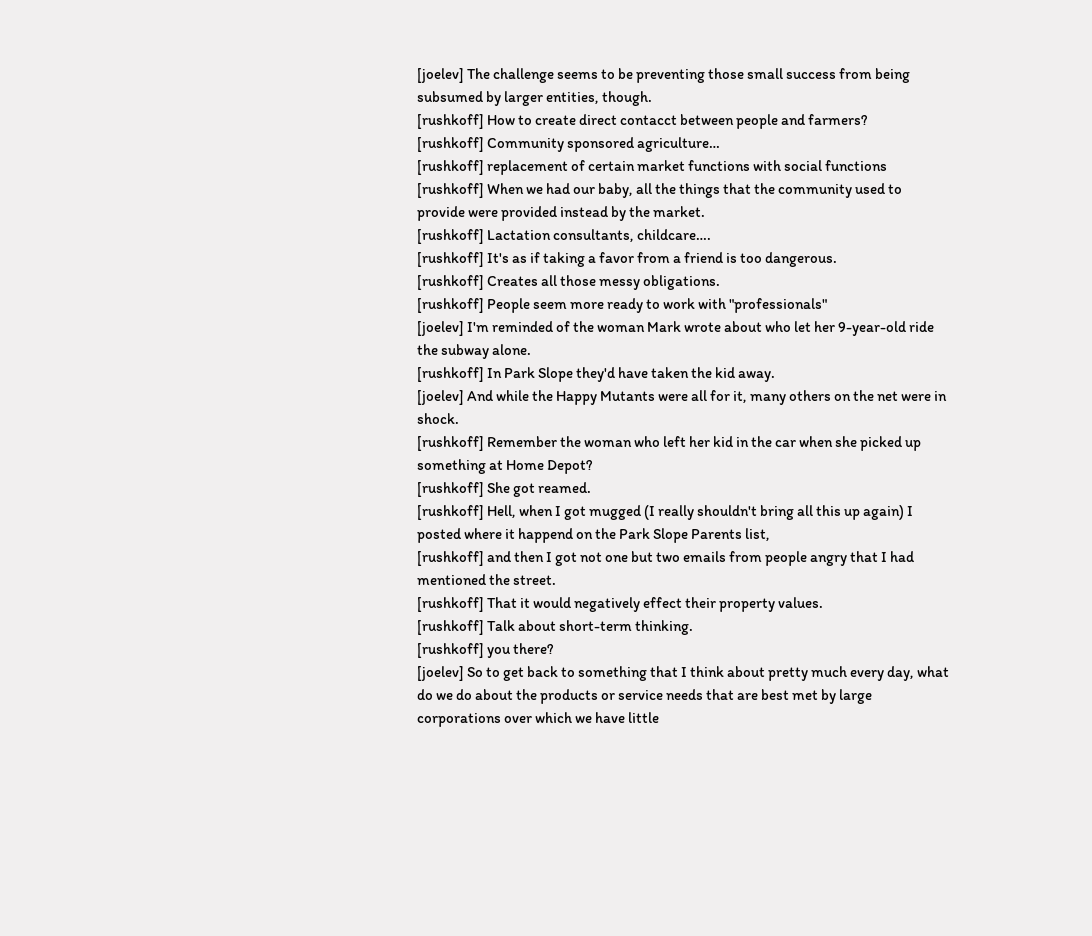[joelev] The challenge seems to be preventing those small success from being subsumed by larger entities, though.
[rushkoff] How to create direct contacct between people and farmers?
[rushkoff] Community sponsored agriculture…
[rushkoff] replacement of certain market functions with social functions
[rushkoff] When we had our baby, all the things that the community used to provide were provided instead by the market.
[rushkoff] Lactation consultants, childcare….
[rushkoff] It's as if taking a favor from a friend is too dangerous.
[rushkoff] Creates all those messy obligations.
[rushkoff] People seem more ready to work with "professionals"
[joelev] I'm reminded of the woman Mark wrote about who let her 9-year-old ride the subway alone.
[rushkoff] In Park Slope they'd have taken the kid away.
[joelev] And while the Happy Mutants were all for it, many others on the net were in shock.
[rushkoff] Remember the woman who left her kid in the car when she picked up something at Home Depot?
[rushkoff] She got reamed.
[rushkoff] Hell, when I got mugged (I really shouldn't bring all this up again) I posted where it happend on the Park Slope Parents list,
[rushkoff] and then I got not one but two emails from people angry that I had mentioned the street.
[rushkoff] That it would negatively effect their property values.
[rushkoff] Talk about short-term thinking.
[rushkoff] you there?
[joelev] So to get back to something that I think about pretty much every day, what do we do about the products or service needs that are best met by large corporations over which we have little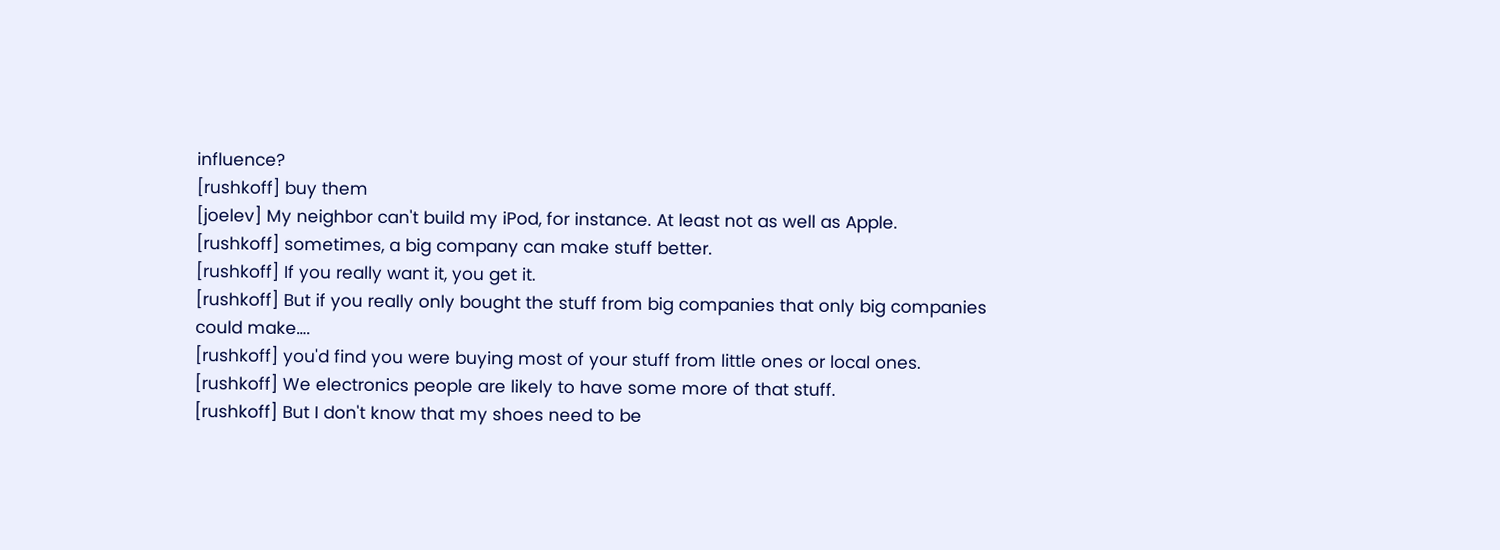influence?
[rushkoff] buy them
[joelev] My neighbor can't build my iPod, for instance. At least not as well as Apple.
[rushkoff] sometimes, a big company can make stuff better.
[rushkoff] If you really want it, you get it.
[rushkoff] But if you really only bought the stuff from big companies that only big companies could make….
[rushkoff] you'd find you were buying most of your stuff from little ones or local ones.
[rushkoff] We electronics people are likely to have some more of that stuff.
[rushkoff] But I don't know that my shoes need to be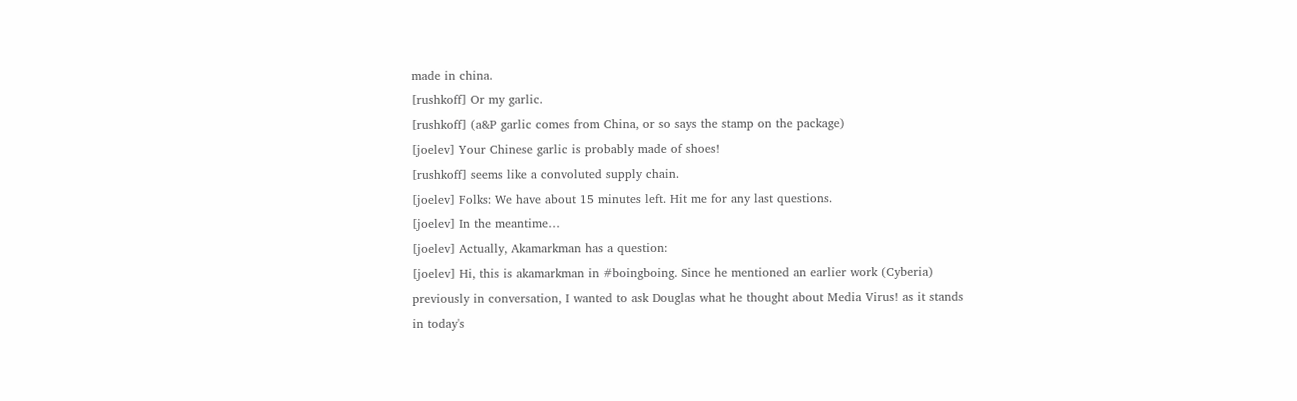made in china.
[rushkoff] Or my garlic.
[rushkoff] (a&P garlic comes from China, or so says the stamp on the package)
[joelev] Your Chinese garlic is probably made of shoes!
[rushkoff] seems like a convoluted supply chain.
[joelev] Folks: We have about 15 minutes left. Hit me for any last questions.
[joelev] In the meantime…
[joelev] Actually, Akamarkman has a question:
[joelev] Hi, this is akamarkman in #boingboing. Since he mentioned an earlier work (Cyberia) previously in conversation, I wanted to ask Douglas what he thought about Media Virus! as it stands in today's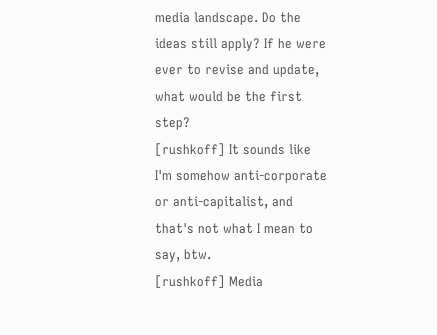media landscape. Do the ideas still apply? If he were ever to revise and update, what would be the first step?
[rushkoff] It sounds like I'm somehow anti-corporate or anti-capitalist, and that's not what I mean to say, btw.
[rushkoff] Media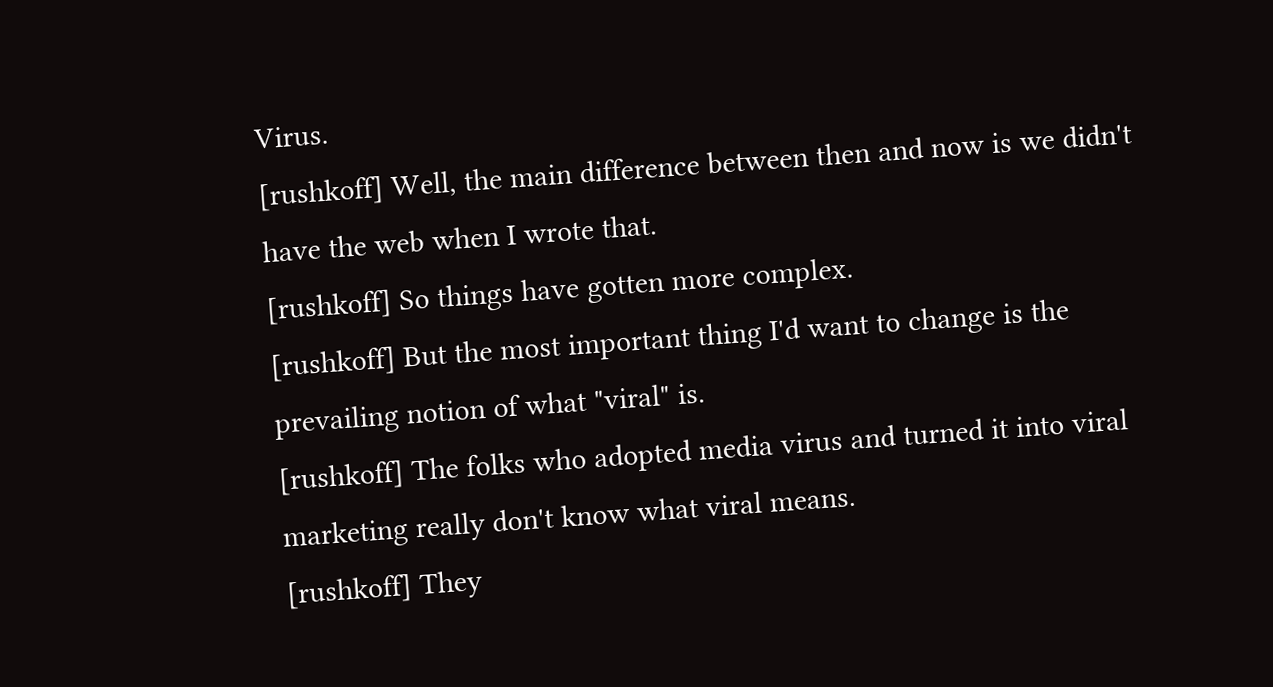Virus.
[rushkoff] Well, the main difference between then and now is we didn't have the web when I wrote that.
[rushkoff] So things have gotten more complex.
[rushkoff] But the most important thing I'd want to change is the prevailing notion of what "viral" is.
[rushkoff] The folks who adopted media virus and turned it into viral marketing really don't know what viral means.
[rushkoff] They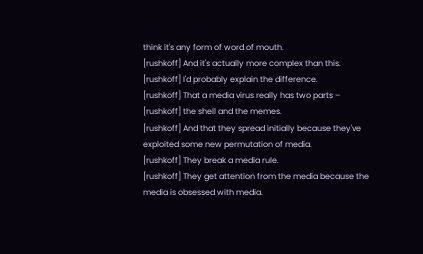think it's any form of word of mouth.
[rushkoff] And it's actually more complex than this.
[rushkoff] I'd probably explain the difference.
[rushkoff] That a media virus really has two parts –
[rushkoff] the shell and the memes.
[rushkoff] And that they spread initially because they've exploited some new permutation of media.
[rushkoff] They break a media rule.
[rushkoff] They get attention from the media because the media is obsessed with media.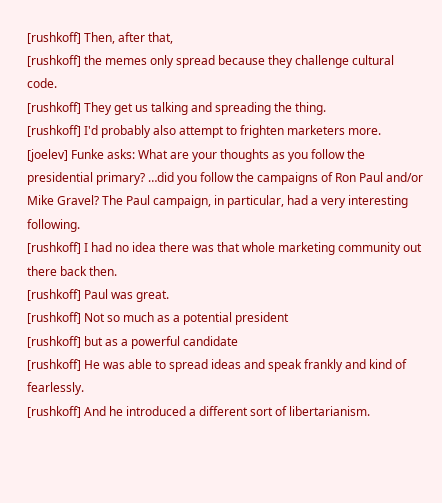[rushkoff] Then, after that,
[rushkoff] the memes only spread because they challenge cultural code.
[rushkoff] They get us talking and spreading the thing.
[rushkoff] I'd probably also attempt to frighten marketers more.
[joelev] Funke asks: What are your thoughts as you follow the presidential primary? …did you follow the campaigns of Ron Paul and/or Mike Gravel? The Paul campaign, in particular, had a very interesting following.
[rushkoff] I had no idea there was that whole marketing community out there back then.
[rushkoff] Paul was great.
[rushkoff] Not so much as a potential president
[rushkoff] but as a powerful candidate
[rushkoff] He was able to spread ideas and speak frankly and kind of fearlessly.
[rushkoff] And he introduced a different sort of libertarianism.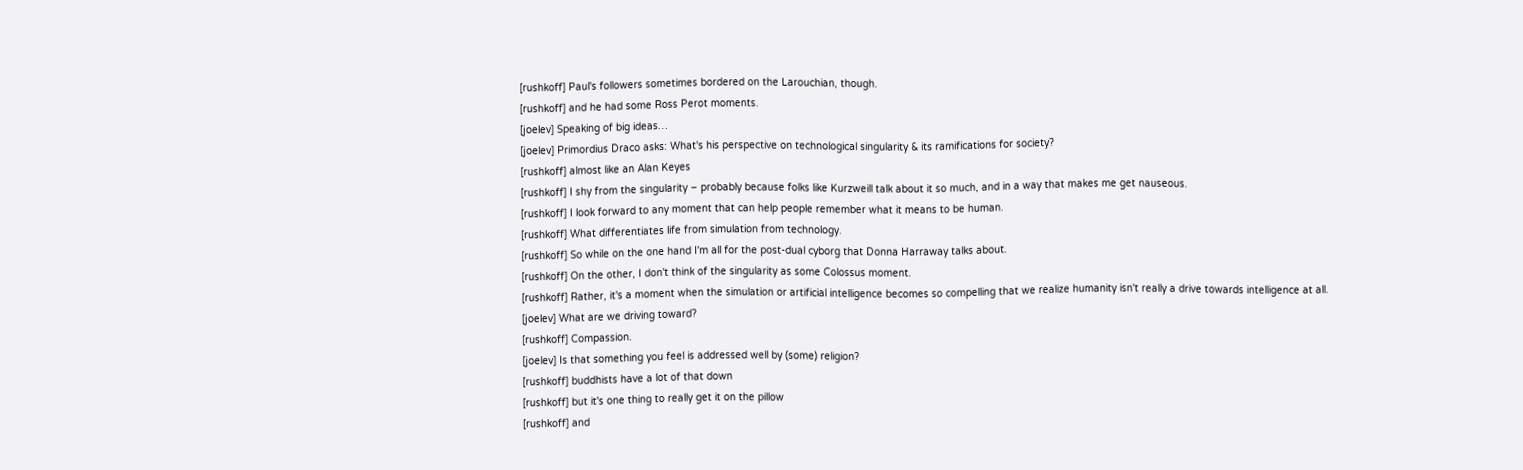[rushkoff] Paul's followers sometimes bordered on the Larouchian, though.
[rushkoff] and he had some Ross Perot moments.
[joelev] Speaking of big ideas…
[joelev] Primordius Draco asks: What's his perspective on technological singularity & its ramifications for society?
[rushkoff] almost like an Alan Keyes
[rushkoff] I shy from the singularity – probably because folks like Kurzweill talk about it so much, and in a way that makes me get nauseous.
[rushkoff] I look forward to any moment that can help people remember what it means to be human.
[rushkoff] What differentiates life from simulation from technology.
[rushkoff] So while on the one hand I'm all for the post-dual cyborg that Donna Harraway talks about.
[rushkoff] On the other, I don't think of the singularity as some Colossus moment.
[rushkoff] Rather, it's a moment when the simulation or artificial intelligence becomes so compelling that we realize humanity isn't really a drive towards intelligence at all.
[joelev] What are we driving toward?
[rushkoff] Compassion.
[joelev] Is that something you feel is addressed well by (some) religion?
[rushkoff] buddhists have a lot of that down
[rushkoff] but it's one thing to really get it on the pillow
[rushkoff] and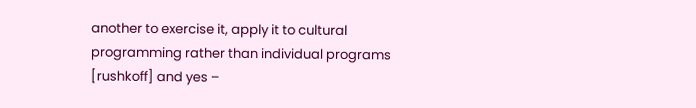another to exercise it, apply it to cultural programming rather than individual programs
[rushkoff] and yes –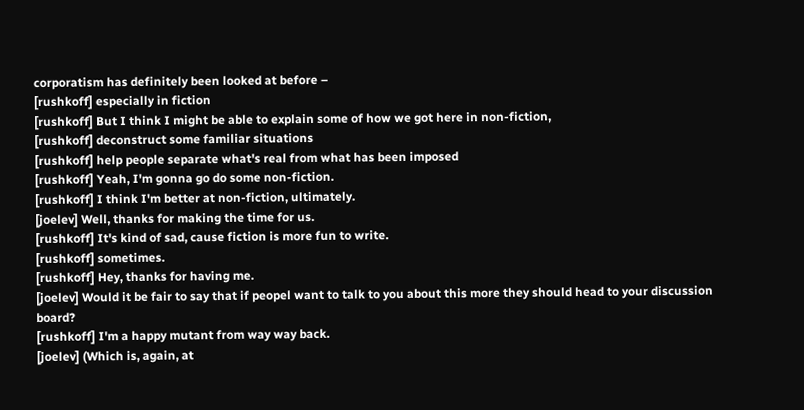corporatism has definitely been looked at before –
[rushkoff] especially in fiction
[rushkoff] But I think I might be able to explain some of how we got here in non-fiction,
[rushkoff] deconstruct some familiar situations
[rushkoff] help people separate what's real from what has been imposed
[rushkoff] Yeah, I'm gonna go do some non-fiction.
[rushkoff] I think I'm better at non-fiction, ultimately.
[joelev] Well, thanks for making the time for us.
[rushkoff] It's kind of sad, cause fiction is more fun to write.
[rushkoff] sometimes.
[rushkoff] Hey, thanks for having me.
[joelev] Would it be fair to say that if peopel want to talk to you about this more they should head to your discussion board?
[rushkoff] I'm a happy mutant from way way back.
[joelev] (Which is, again, at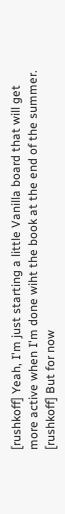[rushkoff] Yeah, I'm just starting a little Vanilla board that will get more active when I'm done wiht the book at the end of the summer.
[rushkoff] But for now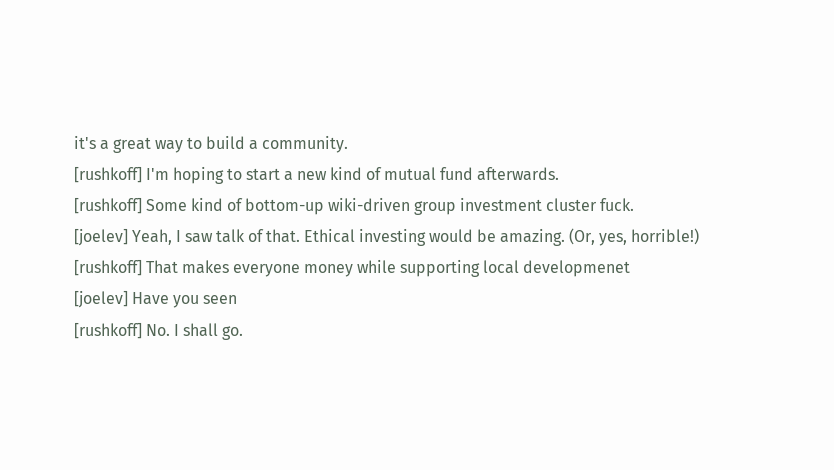it's a great way to build a community.
[rushkoff] I'm hoping to start a new kind of mutual fund afterwards.
[rushkoff] Some kind of bottom-up wiki-driven group investment cluster fuck.
[joelev] Yeah, I saw talk of that. Ethical investing would be amazing. (Or, yes, horrible!)
[rushkoff] That makes everyone money while supporting local developmenet
[joelev] Have you seen
[rushkoff] No. I shall go.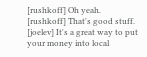[rushkoff] Oh yeah.
[rushkoff] That's good stuff.
[joelev] It's a great way to put your money into local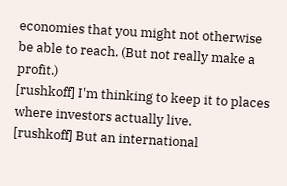economies that you might not otherwise be able to reach. (But not really make a profit.)
[rushkoff] I'm thinking to keep it to places where investors actually live.
[rushkoff] But an international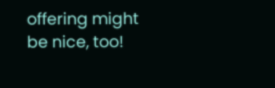offering might be nice, too!